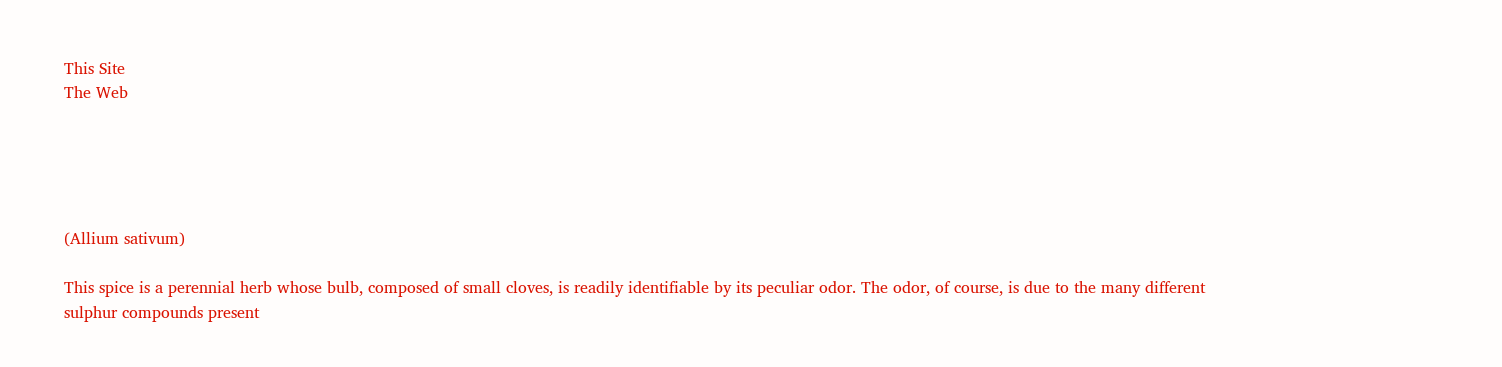This Site
The Web





(Allium sativum)

This spice is a perennial herb whose bulb, composed of small cloves, is readily identifiable by its peculiar odor. The odor, of course, is due to the many different sulphur compounds present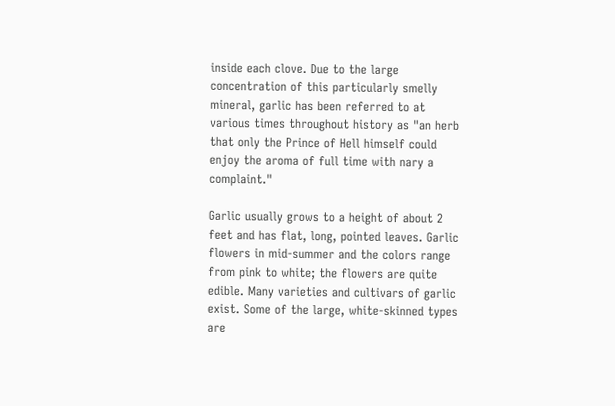inside each clove. Due to the large concentration of this particularly smelly mineral, garlic has been referred to at various times throughout history as "an herb that only the Prince of Hell himself could enjoy the aroma of full time with nary a complaint."

Garlic usually grows to a height of about 2 feet and has flat, long, pointed leaves. Garlic flowers in mid-summer and the colors range from pink to white; the flowers are quite edible. Many varieties and cultivars of garlic exist. Some of the large, white-skinned types are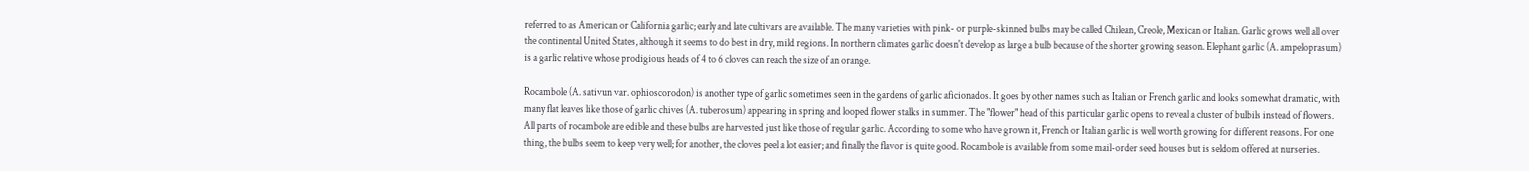referred to as American or California garlic; early and late cultivars are available. The many varieties with pink- or purple-skinned bulbs may be called Chilean, Creole, Mexican or Italian. Garlic grows well all over the continental United States, although it seems to do best in dry, mild regions. In northern climates garlic doesn't develop as large a bulb because of the shorter growing season. Elephant garlic (A. ampeloprasum) is a garlic relative whose prodigious heads of 4 to 6 cloves can reach the size of an orange.

Rocambole (A. sativun var. ophioscorodon) is another type of garlic sometimes seen in the gardens of garlic aficionados. It goes by other names such as Italian or French garlic and looks somewhat dramatic, with many flat leaves like those of garlic chives (A. tuberosum) appearing in spring and looped flower stalks in summer. The "flower" head of this particular garlic opens to reveal a cluster of bulbils instead of flowers. All parts of rocambole are edible and these bulbs are harvested just like those of regular garlic. According to some who have grown it, French or Italian garlic is well worth growing for different reasons. For one thing, the bulbs seem to keep very well; for another, the cloves peel a lot easier; and finally the flavor is quite good. Rocambole is available from some mail-order seed houses but is seldom offered at nurseries.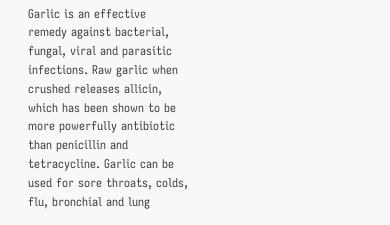Garlic is an effective remedy against bacterial, fungal, viral and parasitic infections. Raw garlic when crushed releases allicin, which has been shown to be more powerfully antibiotic than penicillin and tetracycline. Garlic can be used for sore throats, colds, flu, bronchial and lung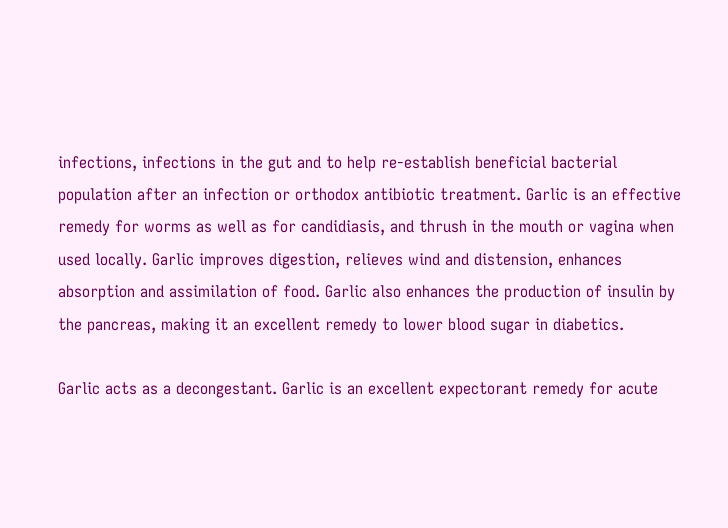infections, infections in the gut and to help re-establish beneficial bacterial population after an infection or orthodox antibiotic treatment. Garlic is an effective remedy for worms as well as for candidiasis, and thrush in the mouth or vagina when used locally. Garlic improves digestion, relieves wind and distension, enhances absorption and assimilation of food. Garlic also enhances the production of insulin by the pancreas, making it an excellent remedy to lower blood sugar in diabetics.

Garlic acts as a decongestant. Garlic is an excellent expectorant remedy for acute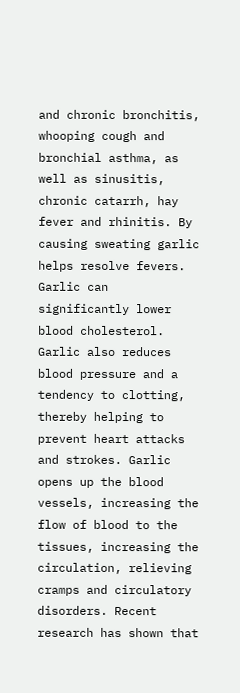and chronic bronchitis, whooping cough and bronchial asthma, as well as sinusitis, chronic catarrh, hay fever and rhinitis. By causing sweating garlic helps resolve fevers. Garlic can significantly lower blood cholesterol. Garlic also reduces blood pressure and a tendency to clotting, thereby helping to prevent heart attacks and strokes. Garlic opens up the blood vessels, increasing the flow of blood to the tissues, increasing the circulation, relieving cramps and circulatory disorders. Recent research has shown that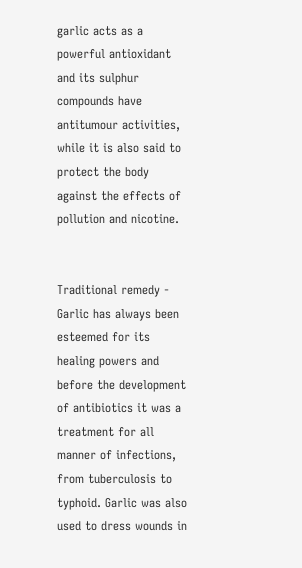garlic acts as a powerful antioxidant and its sulphur compounds have antitumour activities, while it is also said to protect the body against the effects of pollution and nicotine.


Traditional remedy - Garlic has always been esteemed for its healing powers and before the development of antibiotics it was a treatment for all manner of infections, from tuberculosis to typhoid. Garlic was also used to dress wounds in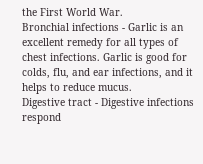the First World War.
Bronchial infections - Garlic is an excellent remedy for all types of chest infections. Garlic is good for colds, flu, and ear infections, and it helps to reduce mucus.
Digestive tract - Digestive infections respond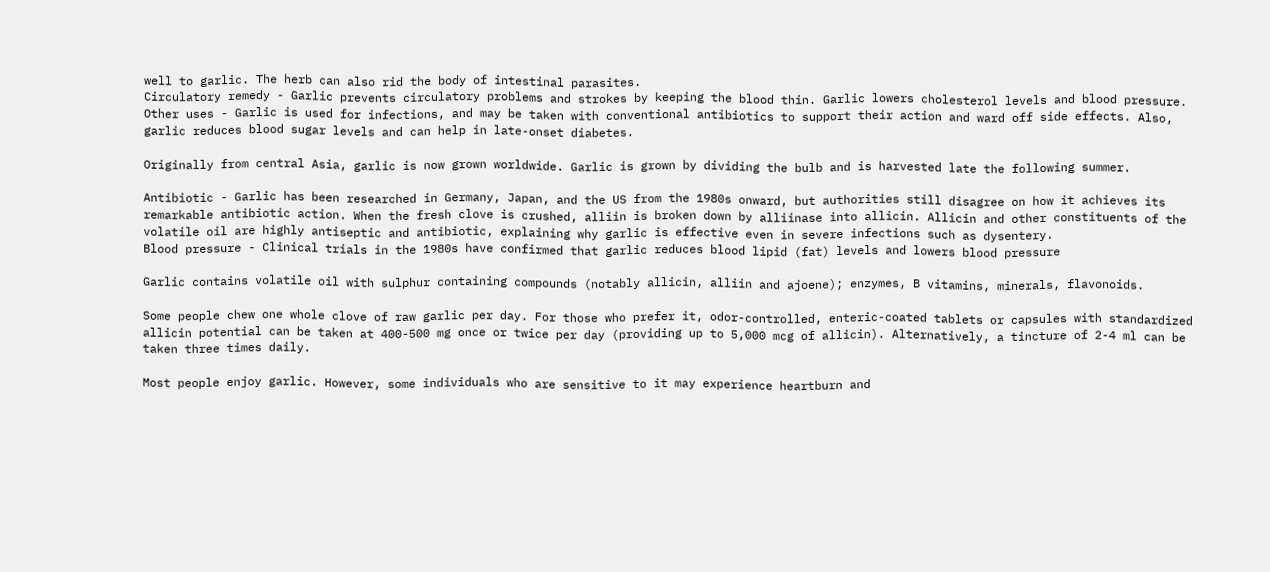well to garlic. The herb can also rid the body of intestinal parasites.
Circulatory remedy - Garlic prevents circulatory problems and strokes by keeping the blood thin. Garlic lowers cholesterol levels and blood pressure.
Other uses - Garlic is used for infections, and may be taken with conventional antibiotics to support their action and ward off side effects. Also, garlic reduces blood sugar levels and can help in late-onset diabetes.

Originally from central Asia, garlic is now grown worldwide. Garlic is grown by dividing the bulb and is harvested late the following summer.

Antibiotic - Garlic has been researched in Germany, Japan, and the US from the 1980s onward, but authorities still disagree on how it achieves its remarkable antibiotic action. When the fresh clove is crushed, alliin is broken down by alliinase into allicin. Allicin and other constituents of the volatile oil are highly antiseptic and antibiotic, explaining why garlic is effective even in severe infections such as dysentery.
Blood pressure - Clinical trials in the 1980s have confirmed that garlic reduces blood lipid (fat) levels and lowers blood pressure

Garlic contains volatile oil with sulphur containing compounds (notably allicin, alliin and ajoene); enzymes, B vitamins, minerals, flavonoids.

Some people chew one whole clove of raw garlic per day. For those who prefer it, odor-controlled, enteric-coated tablets or capsules with standardized allicin potential can be taken at 400-500 mg once or twice per day (providing up to 5,000 mcg of allicin). Alternatively, a tincture of 2-4 ml can be taken three times daily.

Most people enjoy garlic. However, some individuals who are sensitive to it may experience heartburn and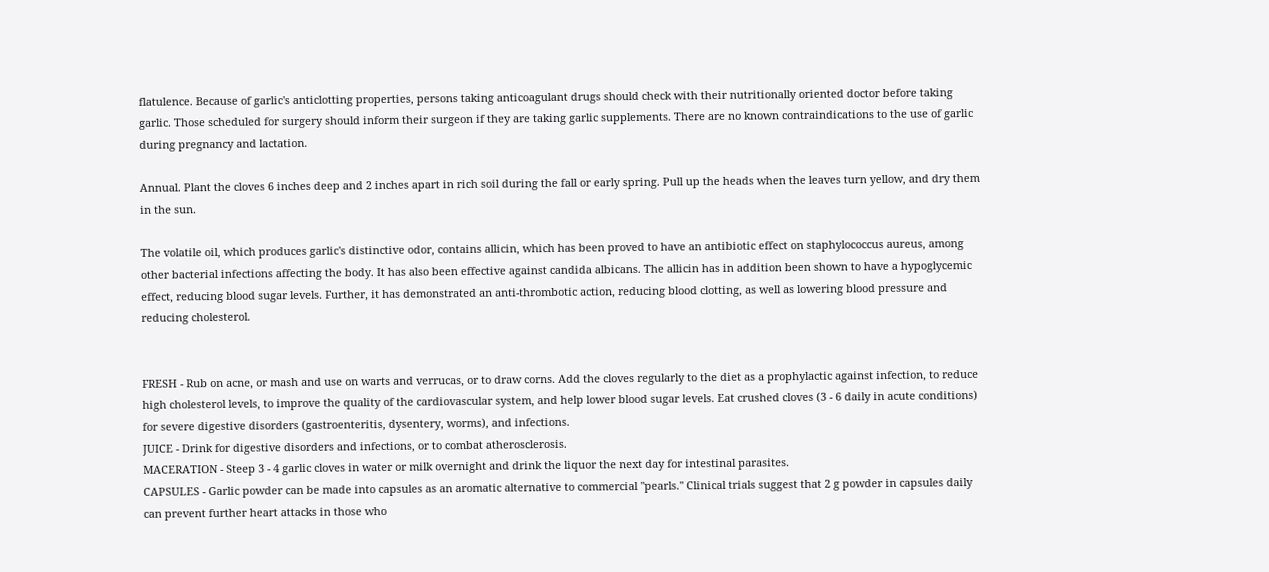flatulence. Because of garlic's anticlotting properties, persons taking anticoagulant drugs should check with their nutritionally oriented doctor before taking garlic. Those scheduled for surgery should inform their surgeon if they are taking garlic supplements. There are no known contraindications to the use of garlic during pregnancy and lactation.

Annual. Plant the cloves 6 inches deep and 2 inches apart in rich soil during the fall or early spring. Pull up the heads when the leaves turn yellow, and dry them in the sun.

The volatile oil, which produces garlic's distinctive odor, contains allicin, which has been proved to have an antibiotic effect on staphylococcus aureus, among other bacterial infections affecting the body. It has also been effective against candida albicans. The allicin has in addition been shown to have a hypoglycemic effect, reducing blood sugar levels. Further, it has demonstrated an anti-thrombotic action, reducing blood clotting, as well as lowering blood pressure and reducing cholesterol.


FRESH - Rub on acne, or mash and use on warts and verrucas, or to draw corns. Add the cloves regularly to the diet as a prophylactic against infection, to reduce high cholesterol levels, to improve the quality of the cardiovascular system, and help lower blood sugar levels. Eat crushed cloves (3 - 6 daily in acute conditions) for severe digestive disorders (gastroenteritis, dysentery, worms), and infections.
JUICE - Drink for digestive disorders and infections, or to combat atherosclerosis.
MACERATION - Steep 3 - 4 garlic cloves in water or milk overnight and drink the liquor the next day for intestinal parasites.
CAPSULES - Garlic powder can be made into capsules as an aromatic alternative to commercial "pearls." Clinical trials suggest that 2 g powder in capsules daily can prevent further heart attacks in those who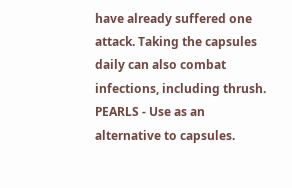have already suffered one attack. Taking the capsules daily can also combat infections, including thrush.
PEARLS - Use as an alternative to capsules.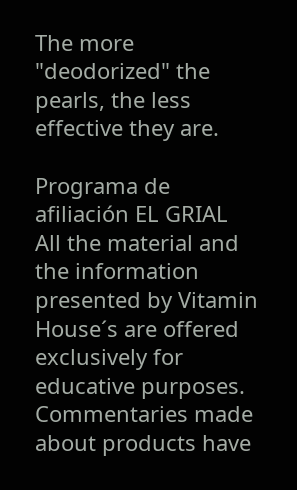The more "deodorized" the pearls, the less effective they are.

Programa de afiliación EL GRIAL
All the material and the information presented by Vitamin House´s are offered exclusively for educative purposes. Commentaries made about products have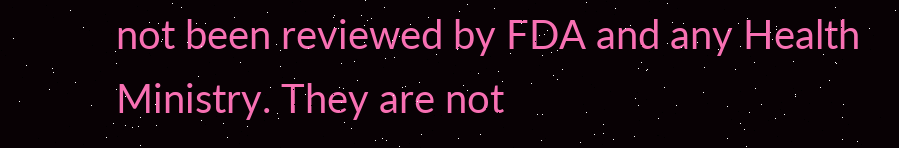not been reviewed by FDA and any Health Ministry. They are not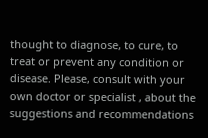thought to diagnose, to cure, to treat or prevent any condition or disease. Please, consult with your own doctor or specialist , about the suggestions and recommendations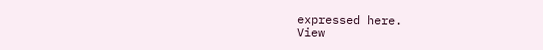expressed here.
View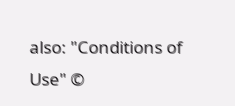also: "Conditions of Use" ©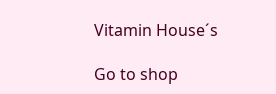Vitamin House´s

Go to shop